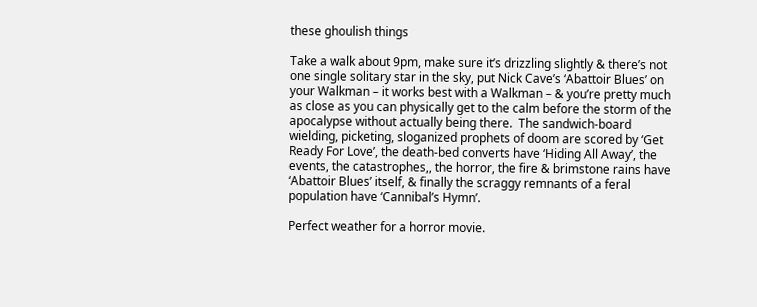these ghoulish things

Take a walk about 9pm, make sure it’s drizzling slightly & there’s not one single solitary star in the sky, put Nick Cave’s ‘Abattoir Blues’ on your Walkman – it works best with a Walkman – & you’re pretty much as close as you can physically get to the calm before the storm of the apocalypse without actually being there.  The sandwich-board wielding, picketing, sloganized prophets of doom are scored by ‘Get Ready For Love’, the death-bed converts have ‘Hiding All Away’, the events, the catastrophes,, the horror, the fire & brimstone rains have ‘Abattoir Blues’ itself, & finally the scraggy remnants of a feral population have ‘Cannibal’s Hymn’.

Perfect weather for a horror movie.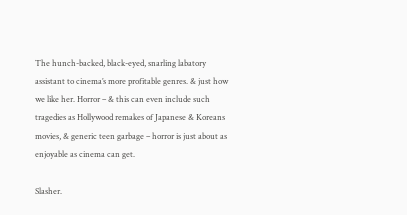The hunch-backed, black-eyed, snarling labatory assistant to cinema’s more profitable genres. & just how we like her. Horror – & this can even include such tragedies as Hollywood remakes of Japanese & Koreans movies, & generic teen garbage – horror is just about as enjoyable as cinema can get.

Slasher.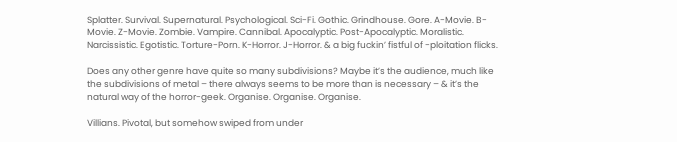Splatter. Survival. Supernatural. Psychological. Sci-Fi. Gothic. Grindhouse. Gore. A-Movie. B-Movie. Z-Movie. Zombie. Vampire. Cannibal. Apocalyptic. Post-Apocalyptic. Moralistic. Narcissistic. Egotistic. Torture-Porn. K-Horror. J-Horror. & a big fuckin’ fistful of -ploitation flicks.

Does any other genre have quite so many subdivisions? Maybe it’s the audience, much like the subdivisions of metal – there always seems to be more than is necessary – & it’s the natural way of the horror-geek. Organise. Organise. Organise.

Villians. Pivotal, but somehow swiped from under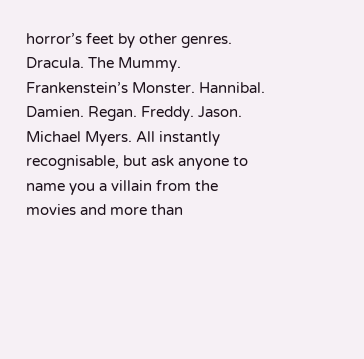horror’s feet by other genres. Dracula. The Mummy. Frankenstein’s Monster. Hannibal. Damien. Regan. Freddy. Jason. Michael Myers. All instantly recognisable, but ask anyone to name you a villain from the movies and more than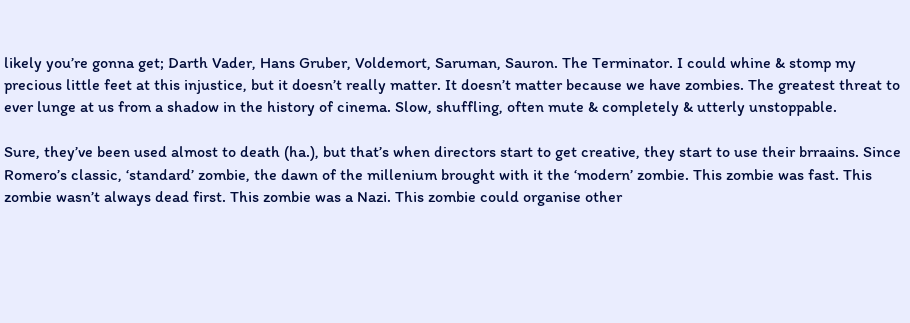likely you’re gonna get; Darth Vader, Hans Gruber, Voldemort, Saruman, Sauron. The Terminator. I could whine & stomp my precious little feet at this injustice, but it doesn’t really matter. It doesn’t matter because we have zombies. The greatest threat to ever lunge at us from a shadow in the history of cinema. Slow, shuffling, often mute & completely & utterly unstoppable.

Sure, they’ve been used almost to death (ha.), but that’s when directors start to get creative, they start to use their brraains. Since Romero’s classic, ‘standard’ zombie, the dawn of the millenium brought with it the ‘modern’ zombie. This zombie was fast. This zombie wasn’t always dead first. This zombie was a Nazi. This zombie could organise other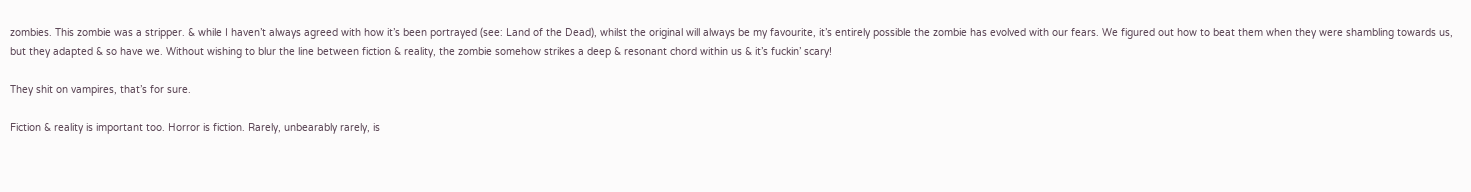zombies. This zombie was a stripper. & while I haven’t always agreed with how it’s been portrayed (see: Land of the Dead), whilst the original will always be my favourite, it’s entirely possible the zombie has evolved with our fears. We figured out how to beat them when they were shambling towards us, but they adapted & so have we. Without wishing to blur the line between fiction & reality, the zombie somehow strikes a deep & resonant chord within us & it’s fuckin’ scary!

They shit on vampires, that’s for sure.

Fiction & reality is important too. Horror is fiction. Rarely, unbearably rarely, is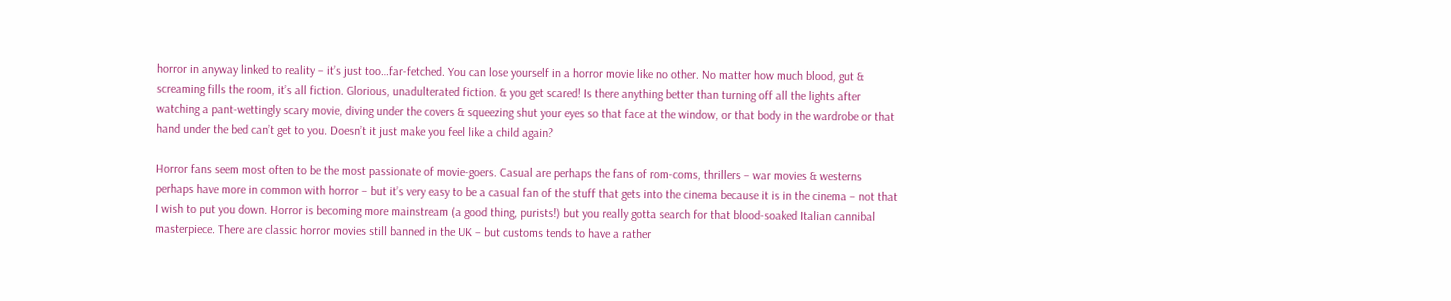horror in anyway linked to reality – it’s just too…far-fetched. You can lose yourself in a horror movie like no other. No matter how much blood, gut & screaming fills the room, it’s all fiction. Glorious, unadulterated fiction. & you get scared! Is there anything better than turning off all the lights after watching a pant-wettingly scary movie, diving under the covers & squeezing shut your eyes so that face at the window, or that body in the wardrobe or that hand under the bed can’t get to you. Doesn’t it just make you feel like a child again?

Horror fans seem most often to be the most passionate of movie-goers. Casual are perhaps the fans of rom-coms, thrillers – war movies & westerns perhaps have more in common with horror – but it’s very easy to be a casual fan of the stuff that gets into the cinema because it is in the cinema – not that I wish to put you down. Horror is becoming more mainstream (a good thing, purists!) but you really gotta search for that blood-soaked Italian cannibal masterpiece. There are classic horror movies still banned in the UK – but customs tends to have a rather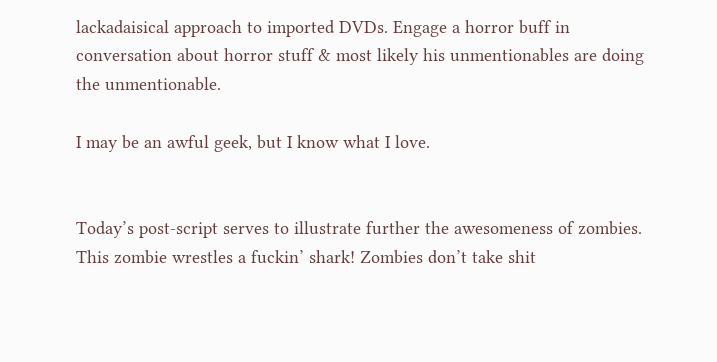lackadaisical approach to imported DVDs. Engage a horror buff in conversation about horror stuff & most likely his unmentionables are doing the unmentionable.

I may be an awful geek, but I know what I love.


Today’s post-script serves to illustrate further the awesomeness of zombies. This zombie wrestles a fuckin’ shark! Zombies don’t take shit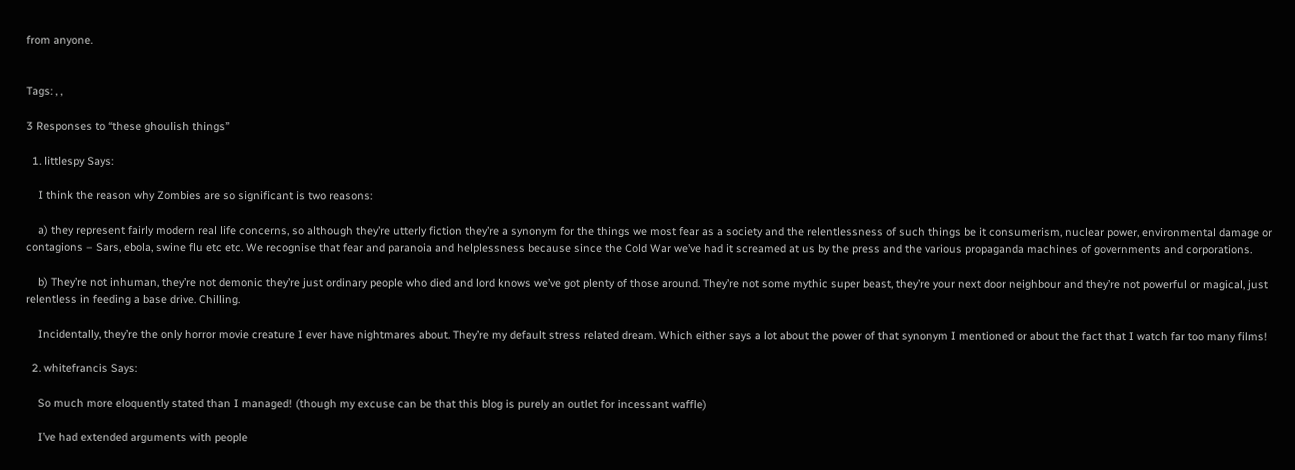from anyone.


Tags: , ,

3 Responses to “these ghoulish things”

  1. littlespy Says:

    I think the reason why Zombies are so significant is two reasons:

    a) they represent fairly modern real life concerns, so although they’re utterly fiction they’re a synonym for the things we most fear as a society and the relentlessness of such things be it consumerism, nuclear power, environmental damage or contagions – Sars, ebola, swine flu etc etc. We recognise that fear and paranoia and helplessness because since the Cold War we’ve had it screamed at us by the press and the various propaganda machines of governments and corporations.

    b) They’re not inhuman, they’re not demonic they’re just ordinary people who died and lord knows we’ve got plenty of those around. They’re not some mythic super beast, they’re your next door neighbour and they’re not powerful or magical, just relentless in feeding a base drive. Chilling.

    Incidentally, they’re the only horror movie creature I ever have nightmares about. They’re my default stress related dream. Which either says a lot about the power of that synonym I mentioned or about the fact that I watch far too many films!

  2. whitefrancis Says:

    So much more eloquently stated than I managed! (though my excuse can be that this blog is purely an outlet for incessant waffle)

    I’ve had extended arguments with people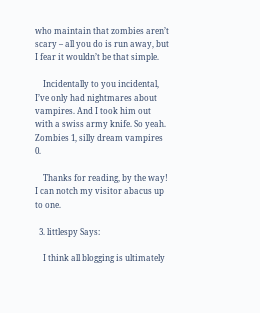who maintain that zombies aren’t scary – all you do is run away, but I fear it wouldn’t be that simple.

    Incidentally to you incidental, I’ve only had nightmares about vampires. And I took him out with a swiss army knife. So yeah. Zombies 1, silly dream vampires 0.

    Thanks for reading, by the way! I can notch my visitor abacus up to one.

  3. littlespy Says:

    I think all blogging is ultimately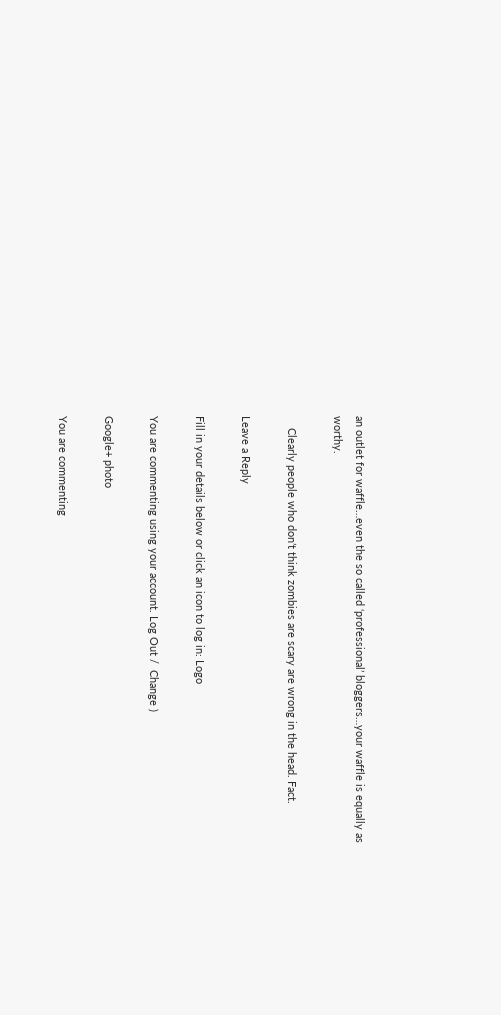an outlet for waffle…even the so called ‘professional’ bloggers…your waffle is equally as worthy.

    Clearly people who don’t think zombies are scary are wrong in the head. Fact.

Leave a Reply

Fill in your details below or click an icon to log in: Logo

You are commenting using your account. Log Out /  Change )

Google+ photo

You are commenting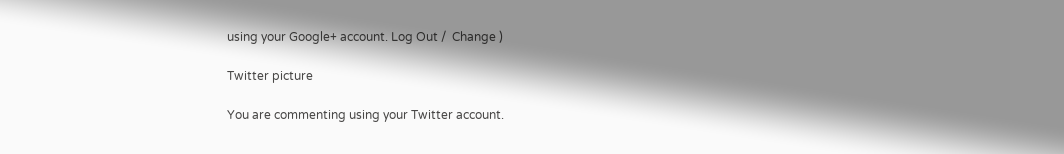using your Google+ account. Log Out /  Change )

Twitter picture

You are commenting using your Twitter account.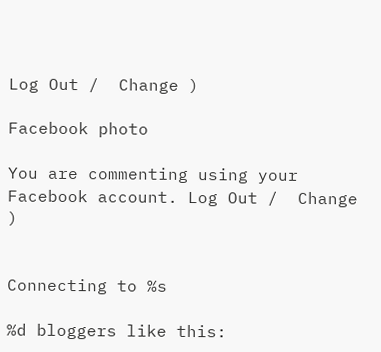Log Out /  Change )

Facebook photo

You are commenting using your Facebook account. Log Out /  Change )


Connecting to %s

%d bloggers like this: